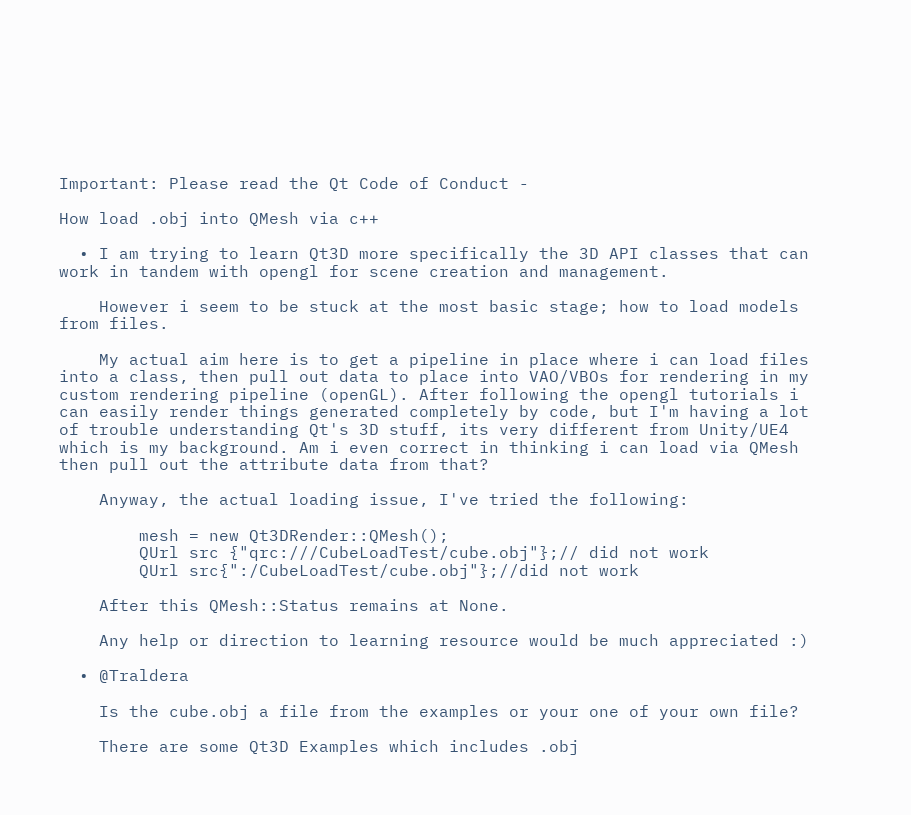Important: Please read the Qt Code of Conduct -

How load .obj into QMesh via c++

  • I am trying to learn Qt3D more specifically the 3D API classes that can work in tandem with opengl for scene creation and management.

    However i seem to be stuck at the most basic stage; how to load models from files.

    My actual aim here is to get a pipeline in place where i can load files into a class, then pull out data to place into VAO/VBOs for rendering in my custom rendering pipeline (openGL). After following the opengl tutorials i can easily render things generated completely by code, but I'm having a lot of trouble understanding Qt's 3D stuff, its very different from Unity/UE4 which is my background. Am i even correct in thinking i can load via QMesh then pull out the attribute data from that?

    Anyway, the actual loading issue, I've tried the following:

        mesh = new Qt3DRender::QMesh();
        QUrl src {"qrc:///CubeLoadTest/cube.obj"};// did not work
        QUrl src{":/CubeLoadTest/cube.obj"};//did not work

    After this QMesh::Status remains at None.

    Any help or direction to learning resource would be much appreciated :)

  • @Traldera

    Is the cube.obj a file from the examples or your one of your own file?

    There are some Qt3D Examples which includes .obj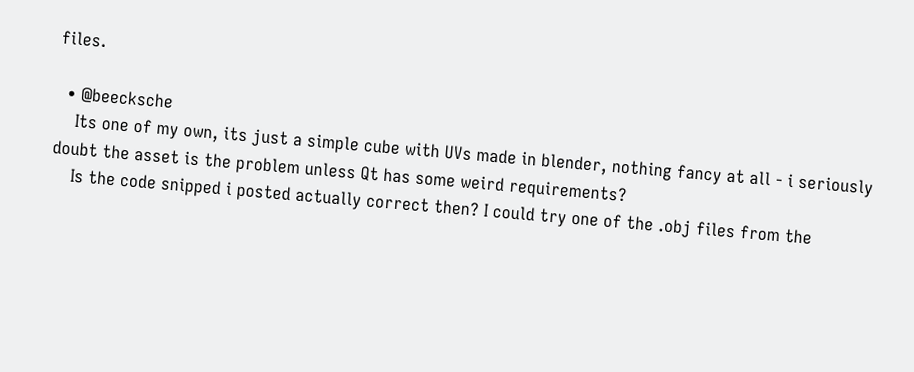files.

  • @beecksche
    Its one of my own, its just a simple cube with UVs made in blender, nothing fancy at all - i seriously doubt the asset is the problem unless Qt has some weird requirements?
    Is the code snipped i posted actually correct then? I could try one of the .obj files from the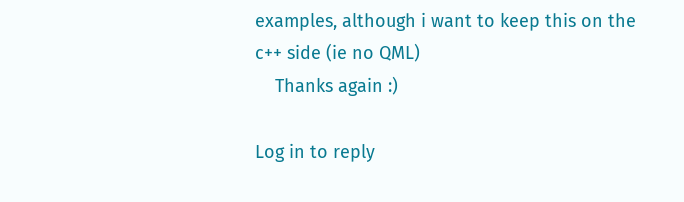examples, although i want to keep this on the c++ side (ie no QML)
    Thanks again :)

Log in to reply